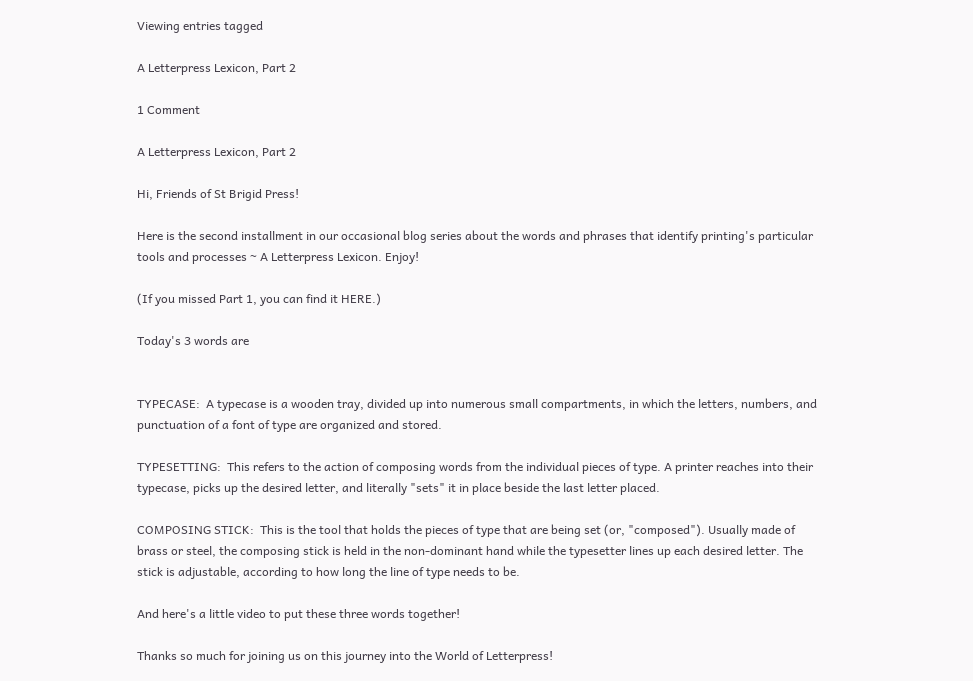Viewing entries tagged

A Letterpress Lexicon, Part 2

1 Comment

A Letterpress Lexicon, Part 2

Hi, Friends of St Brigid Press!

Here is the second installment in our occasional blog series about the words and phrases that identify printing's particular tools and processes ~ A Letterpress Lexicon. Enjoy!

(If you missed Part 1, you can find it HERE.)

Today's 3 words are


TYPECASE:  A typecase is a wooden tray, divided up into numerous small compartments, in which the letters, numbers, and punctuation of a font of type are organized and stored.

TYPESETTING:  This refers to the action of composing words from the individual pieces of type. A printer reaches into their typecase, picks up the desired letter, and literally "sets" it in place beside the last letter placed.

COMPOSING STICK:  This is the tool that holds the pieces of type that are being set (or, "composed"). Usually made of brass or steel, the composing stick is held in the non-dominant hand while the typesetter lines up each desired letter. The stick is adjustable, according to how long the line of type needs to be.

And here's a little video to put these three words together!

Thanks so much for joining us on this journey into the World of Letterpress!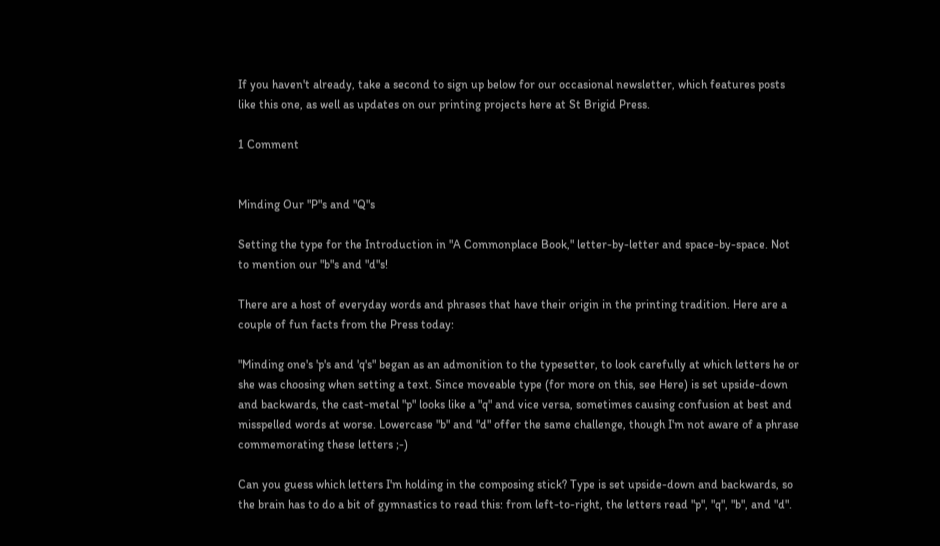If you haven't already, take a second to sign up below for our occasional newsletter, which features posts like this one, as well as updates on our printing projects here at St Brigid Press.

1 Comment


Minding Our "P"s and "Q"s

Setting the type for the Introduction in "A Commonplace Book," letter-by-letter and space-by-space. Not to mention our "b"s and "d"s!

There are a host of everyday words and phrases that have their origin in the printing tradition. Here are a couple of fun facts from the Press today:

"Minding one's 'p's and 'q's" began as an admonition to the typesetter, to look carefully at which letters he or she was choosing when setting a text. Since moveable type (for more on this, see Here) is set upside-down and backwards, the cast-metal "p" looks like a "q" and vice versa, sometimes causing confusion at best and misspelled words at worse. Lowercase "b" and "d" offer the same challenge, though I'm not aware of a phrase commemorating these letters ;-)

Can you guess which letters I'm holding in the composing stick? Type is set upside-down and backwards, so the brain has to do a bit of gymnastics to read this: from left-to-right, the letters read "p", "q", "b", and "d".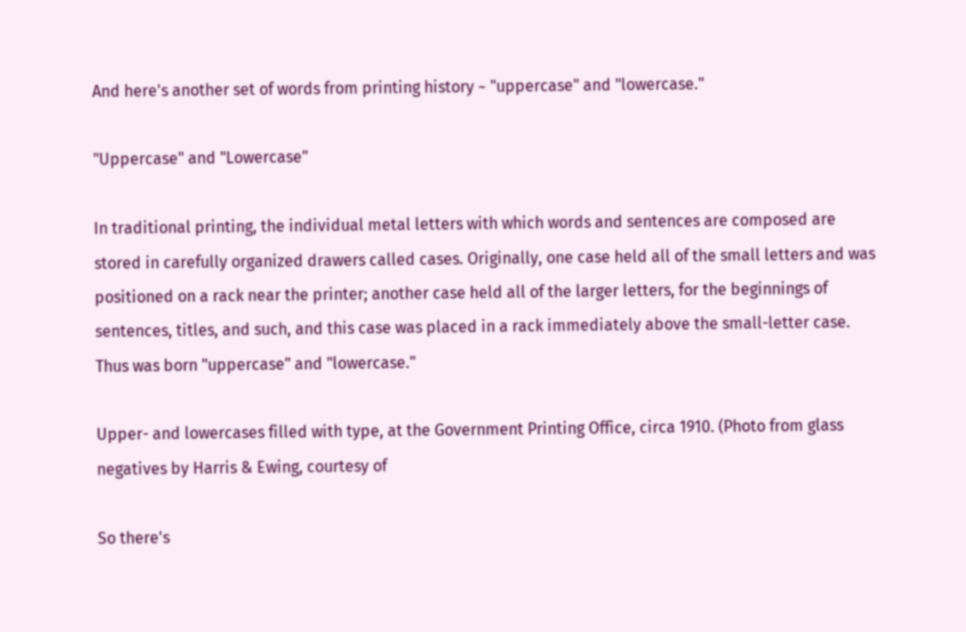And here's another set of words from printing history ~ "uppercase" and "lowercase."

"Uppercase" and "Lowercase"

In traditional printing, the individual metal letters with which words and sentences are composed are stored in carefully organized drawers called cases. Originally, one case held all of the small letters and was positioned on a rack near the printer; another case held all of the larger letters, for the beginnings of sentences, titles, and such, and this case was placed in a rack immediately above the small-letter case. Thus was born "uppercase" and "lowercase."

Upper- and lowercases filled with type, at the Government Printing Office, circa 1910. (Photo from glass negatives by Harris & Ewing, courtesy of

So there's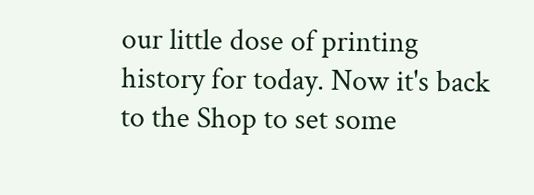our little dose of printing history for today. Now it's back to the Shop to set some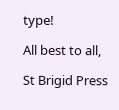type!

All best to all,

St Brigid Press